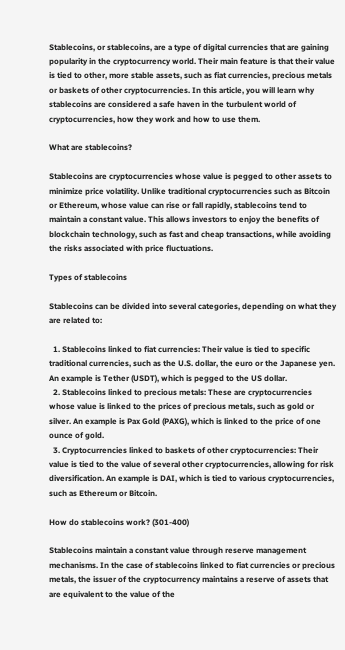Stablecoins, or stablecoins, are a type of digital currencies that are gaining popularity in the cryptocurrency world. Their main feature is that their value is tied to other, more stable assets, such as fiat currencies, precious metals or baskets of other cryptocurrencies. In this article, you will learn why stablecoins are considered a safe haven in the turbulent world of cryptocurrencies, how they work and how to use them.

What are stablecoins?

Stablecoins are cryptocurrencies whose value is pegged to other assets to minimize price volatility. Unlike traditional cryptocurrencies such as Bitcoin or Ethereum, whose value can rise or fall rapidly, stablecoins tend to maintain a constant value. This allows investors to enjoy the benefits of blockchain technology, such as fast and cheap transactions, while avoiding the risks associated with price fluctuations.

Types of stablecoins

Stablecoins can be divided into several categories, depending on what they are related to:

  1. Stablecoins linked to fiat currencies: Their value is tied to specific traditional currencies, such as the U.S. dollar, the euro or the Japanese yen. An example is Tether (USDT), which is pegged to the US dollar.
  2. Stablecoins linked to precious metals: These are cryptocurrencies whose value is linked to the prices of precious metals, such as gold or silver. An example is Pax Gold (PAXG), which is linked to the price of one ounce of gold.
  3. Cryptocurrencies linked to baskets of other cryptocurrencies: Their value is tied to the value of several other cryptocurrencies, allowing for risk diversification. An example is DAI, which is tied to various cryptocurrencies, such as Ethereum or Bitcoin.

How do stablecoins work? (301-400)

Stablecoins maintain a constant value through reserve management mechanisms. In the case of stablecoins linked to fiat currencies or precious metals, the issuer of the cryptocurrency maintains a reserve of assets that are equivalent to the value of the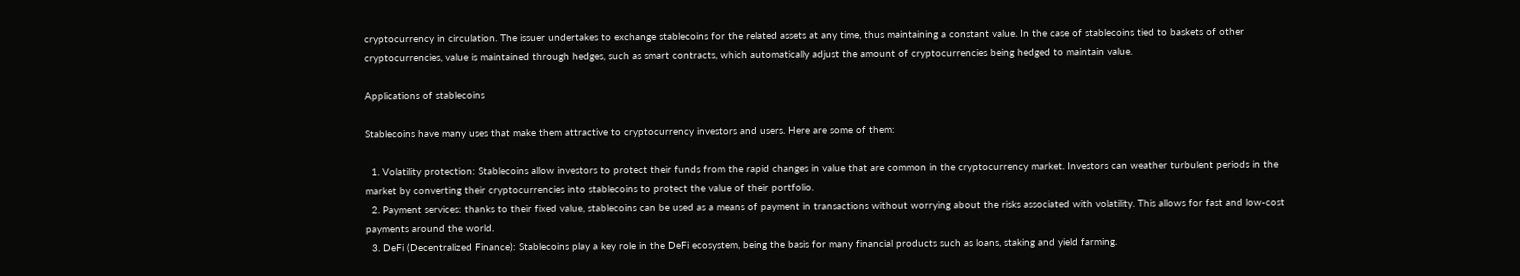cryptocurrency in circulation. The issuer undertakes to exchange stablecoins for the related assets at any time, thus maintaining a constant value. In the case of stablecoins tied to baskets of other cryptocurrencies, value is maintained through hedges, such as smart contracts, which automatically adjust the amount of cryptocurrencies being hedged to maintain value.

Applications of stablecoins

Stablecoins have many uses that make them attractive to cryptocurrency investors and users. Here are some of them:

  1. Volatility protection: Stablecoins allow investors to protect their funds from the rapid changes in value that are common in the cryptocurrency market. Investors can weather turbulent periods in the market by converting their cryptocurrencies into stablecoins to protect the value of their portfolio.
  2. Payment services: thanks to their fixed value, stablecoins can be used as a means of payment in transactions without worrying about the risks associated with volatility. This allows for fast and low-cost payments around the world.
  3. DeFi (Decentralized Finance): Stablecoins play a key role in the DeFi ecosystem, being the basis for many financial products such as loans, staking and yield farming.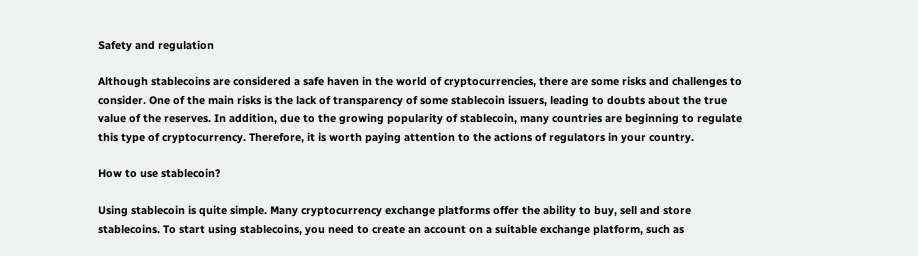Safety and regulation

Although stablecoins are considered a safe haven in the world of cryptocurrencies, there are some risks and challenges to consider. One of the main risks is the lack of transparency of some stablecoin issuers, leading to doubts about the true value of the reserves. In addition, due to the growing popularity of stablecoin, many countries are beginning to regulate this type of cryptocurrency. Therefore, it is worth paying attention to the actions of regulators in your country.

How to use stablecoin?

Using stablecoin is quite simple. Many cryptocurrency exchange platforms offer the ability to buy, sell and store stablecoins. To start using stablecoins, you need to create an account on a suitable exchange platform, such as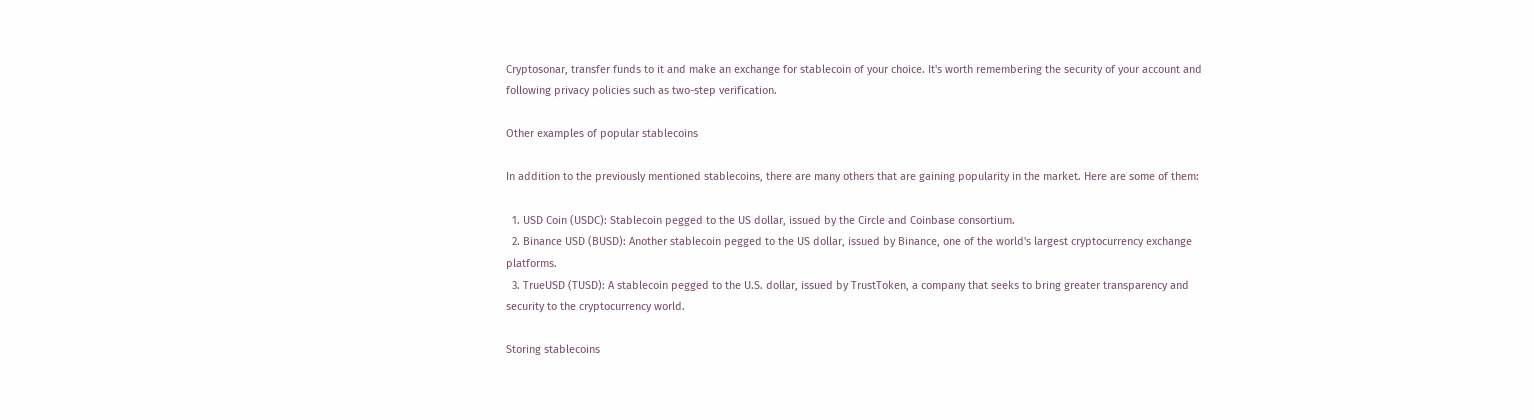Cryptosonar, transfer funds to it and make an exchange for stablecoin of your choice. It's worth remembering the security of your account and following privacy policies such as two-step verification.

Other examples of popular stablecoins

In addition to the previously mentioned stablecoins, there are many others that are gaining popularity in the market. Here are some of them:

  1. USD Coin (USDC): Stablecoin pegged to the US dollar, issued by the Circle and Coinbase consortium.
  2. Binance USD (BUSD): Another stablecoin pegged to the US dollar, issued by Binance, one of the world's largest cryptocurrency exchange platforms.
  3. TrueUSD (TUSD): A stablecoin pegged to the U.S. dollar, issued by TrustToken, a company that seeks to bring greater transparency and security to the cryptocurrency world.

Storing stablecoins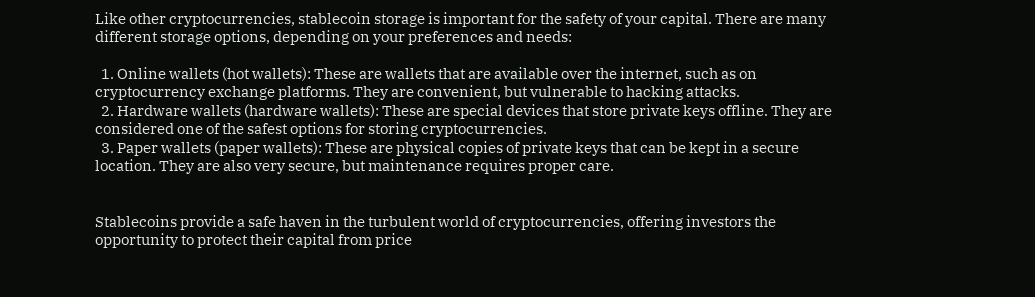Like other cryptocurrencies, stablecoin storage is important for the safety of your capital. There are many different storage options, depending on your preferences and needs:

  1. Online wallets (hot wallets): These are wallets that are available over the internet, such as on cryptocurrency exchange platforms. They are convenient, but vulnerable to hacking attacks.
  2. Hardware wallets (hardware wallets): These are special devices that store private keys offline. They are considered one of the safest options for storing cryptocurrencies.
  3. Paper wallets (paper wallets): These are physical copies of private keys that can be kept in a secure location. They are also very secure, but maintenance requires proper care.


Stablecoins provide a safe haven in the turbulent world of cryptocurrencies, offering investors the opportunity to protect their capital from price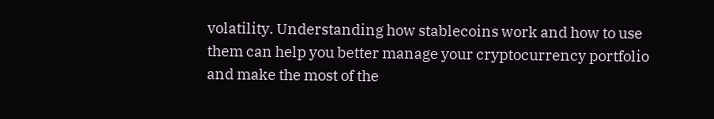volatility. Understanding how stablecoins work and how to use them can help you better manage your cryptocurrency portfolio and make the most of the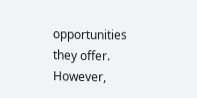opportunities they offer. However,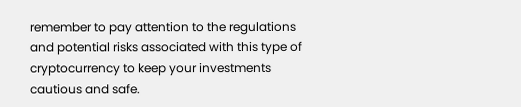remember to pay attention to the regulations and potential risks associated with this type of cryptocurrency to keep your investments cautious and safe.